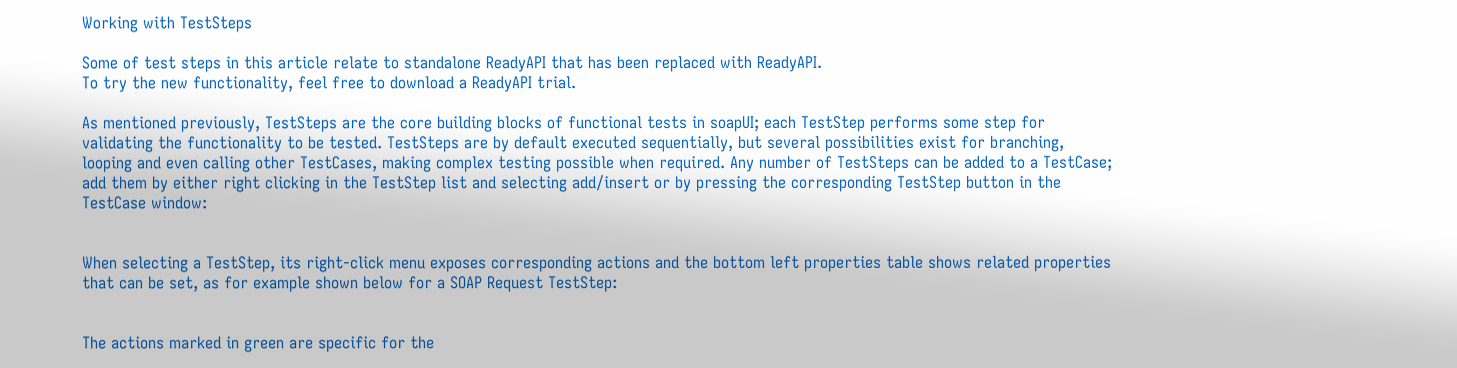Working with TestSteps

Some of test steps in this article relate to standalone ReadyAPI that has been replaced with ReadyAPI.
To try the new functionality, feel free to download a ReadyAPI trial.

As mentioned previously, TestSteps are the core building blocks of functional tests in soapUI; each TestStep performs some step for validating the functionality to be tested. TestSteps are by default executed sequentially, but several possibilities exist for branching, looping and even calling other TestCases, making complex testing possible when required. Any number of TestSteps can be added to a TestCase; add them by either right clicking in the TestStep list and selecting add/insert or by pressing the corresponding TestStep button in the TestCase window:


When selecting a TestStep, its right-click menu exposes corresponding actions and the bottom left properties table shows related properties that can be set, as for example shown below for a SOAP Request TestStep:


The actions marked in green are specific for the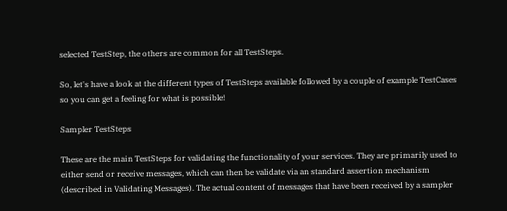selected TestStep, the others are common for all TestSteps.

So, let's have a look at the different types of TestSteps available followed by a couple of example TestCases so you can get a feeling for what is possible!

Sampler TestSteps

These are the main TestSteps for validating the functionality of your services. They are primarily used to either send or receive messages, which can then be validate via an standard assertion mechanism (described in Validating Messages). The actual content of messages that have been received by a sampler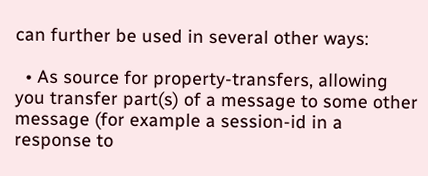can further be used in several other ways:

  • As source for property-transfers, allowing you transfer part(s) of a message to some other message (for example a session-id in a response to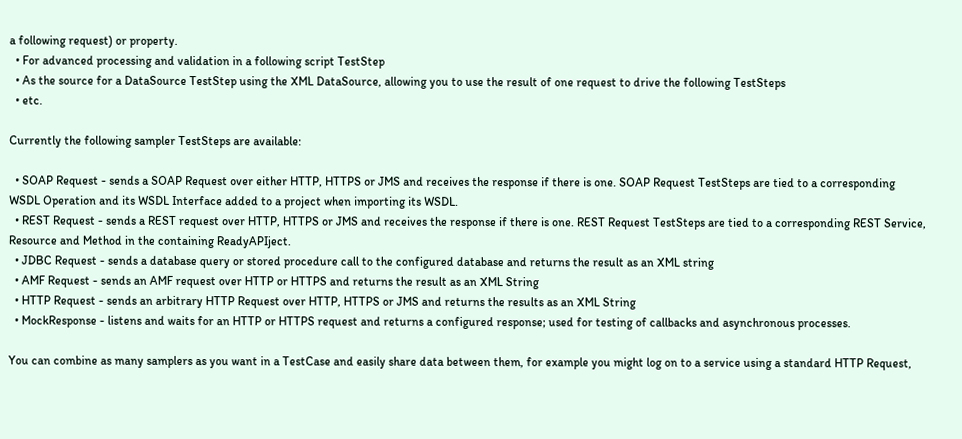a following request) or property.
  • For advanced processing and validation in a following script TestStep
  • As the source for a DataSource TestStep using the XML DataSource, allowing you to use the result of one request to drive the following TestSteps
  • etc.

Currently the following sampler TestSteps are available:

  • SOAP Request - sends a SOAP Request over either HTTP, HTTPS or JMS and receives the response if there is one. SOAP Request TestSteps are tied to a corresponding WSDL Operation and its WSDL Interface added to a project when importing its WSDL.
  • REST Request - sends a REST request over HTTP, HTTPS or JMS and receives the response if there is one. REST Request TestSteps are tied to a corresponding REST Service, Resource and Method in the containing ReadyAPIject.
  • JDBC Request - sends a database query or stored procedure call to the configured database and returns the result as an XML string
  • AMF Request - sends an AMF request over HTTP or HTTPS and returns the result as an XML String
  • HTTP Request - sends an arbitrary HTTP Request over HTTP, HTTPS or JMS and returns the results as an XML String
  • MockResponse - listens and waits for an HTTP or HTTPS request and returns a configured response; used for testing of callbacks and asynchronous processes.

You can combine as many samplers as you want in a TestCase and easily share data between them, for example you might log on to a service using a standard HTTP Request,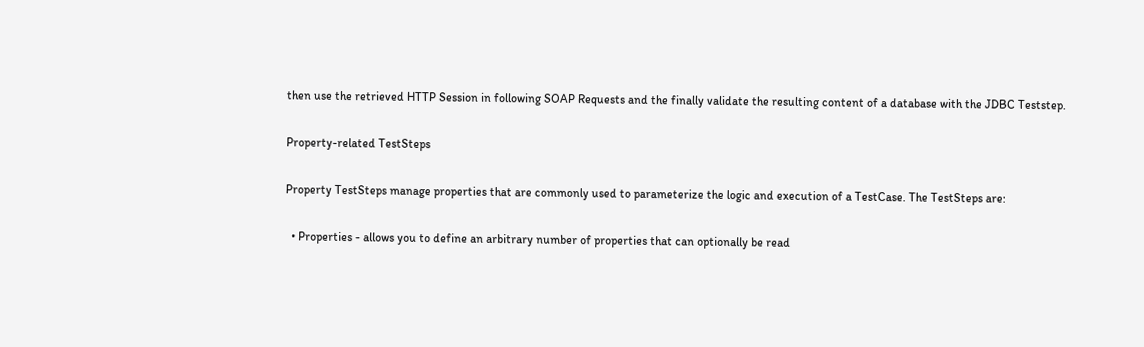then use the retrieved HTTP Session in following SOAP Requests and the finally validate the resulting content of a database with the JDBC Teststep.

Property-related TestSteps

Property TestSteps manage properties that are commonly used to parameterize the logic and execution of a TestCase. The TestSteps are:

  • Properties - allows you to define an arbitrary number of properties that can optionally be read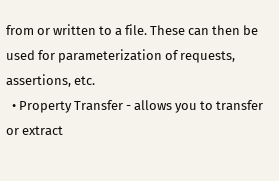from or written to a file. These can then be used for parameterization of requests, assertions, etc.
  • Property Transfer - allows you to transfer or extract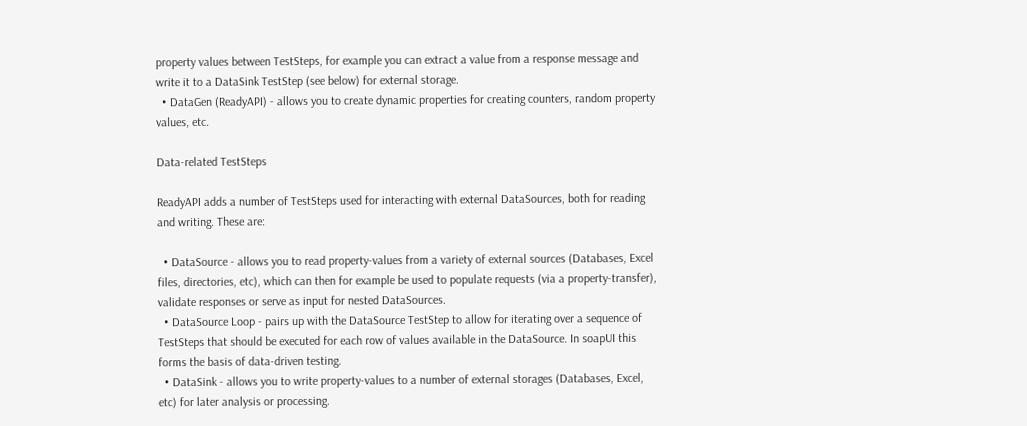property values between TestSteps, for example you can extract a value from a response message and write it to a DataSink TestStep (see below) for external storage.
  • DataGen (ReadyAPI) - allows you to create dynamic properties for creating counters, random property values, etc.

Data-related TestSteps

ReadyAPI adds a number of TestSteps used for interacting with external DataSources, both for reading and writing. These are:

  • DataSource - allows you to read property-values from a variety of external sources (Databases, Excel files, directories, etc), which can then for example be used to populate requests (via a property-transfer), validate responses or serve as input for nested DataSources.
  • DataSource Loop - pairs up with the DataSource TestStep to allow for iterating over a sequence of TestSteps that should be executed for each row of values available in the DataSource. In soapUI this forms the basis of data-driven testing.
  • DataSink - allows you to write property-values to a number of external storages (Databases, Excel, etc) for later analysis or processing.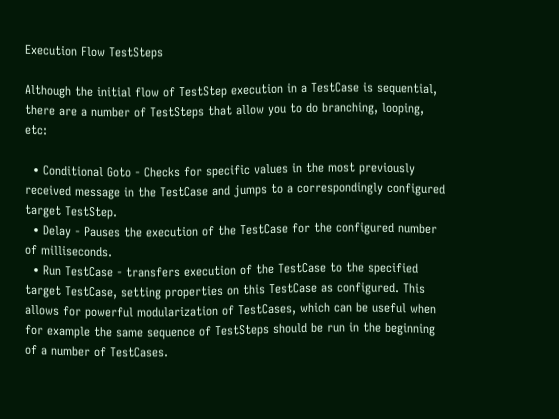Execution Flow TestSteps

Although the initial flow of TestStep execution in a TestCase is sequential, there are a number of TestSteps that allow you to do branching, looping, etc:

  • Conditional Goto - Checks for specific values in the most previously received message in the TestCase and jumps to a correspondingly configured target TestStep.
  • Delay - Pauses the execution of the TestCase for the configured number of milliseconds.
  • Run TestCase - transfers execution of the TestCase to the specified target TestCase, setting properties on this TestCase as configured. This allows for powerful modularization of TestCases, which can be useful when for example the same sequence of TestSteps should be run in the beginning of a number of TestCases.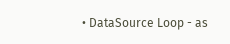• DataSource Loop - as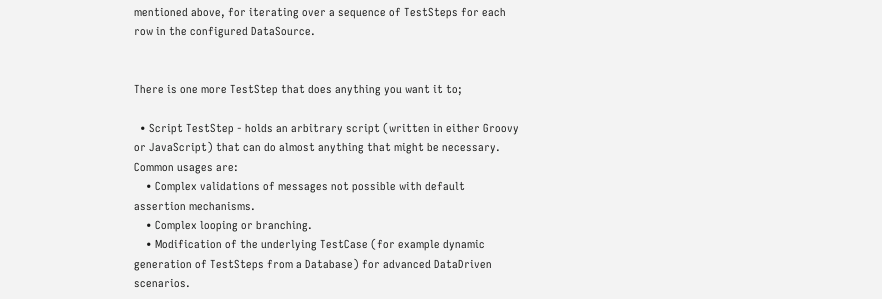mentioned above, for iterating over a sequence of TestSteps for each row in the configured DataSource.


There is one more TestStep that does anything you want it to;

  • Script TestStep - holds an arbitrary script (written in either Groovy or JavaScript) that can do almost anything that might be necessary. Common usages are:
    • Complex validations of messages not possible with default assertion mechanisms.
    • Complex looping or branching.
    • Modification of the underlying TestCase (for example dynamic generation of TestSteps from a Database) for advanced DataDriven scenarios.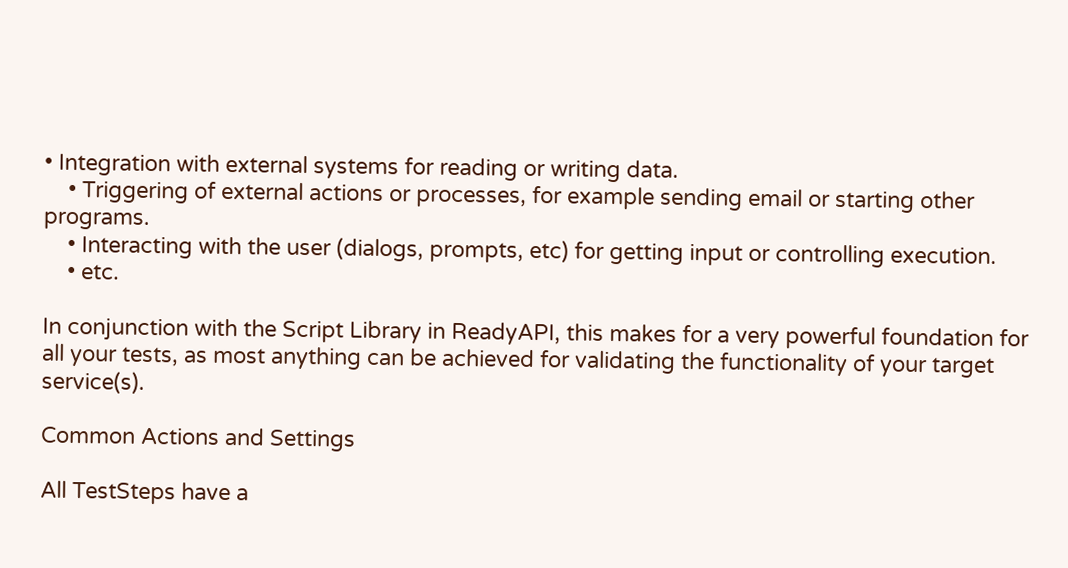• Integration with external systems for reading or writing data.
    • Triggering of external actions or processes, for example sending email or starting other programs.
    • Interacting with the user (dialogs, prompts, etc) for getting input or controlling execution.
    • etc.

In conjunction with the Script Library in ReadyAPI, this makes for a very powerful foundation for all your tests, as most anything can be achieved for validating the functionality of your target service(s).

Common Actions and Settings

All TestSteps have a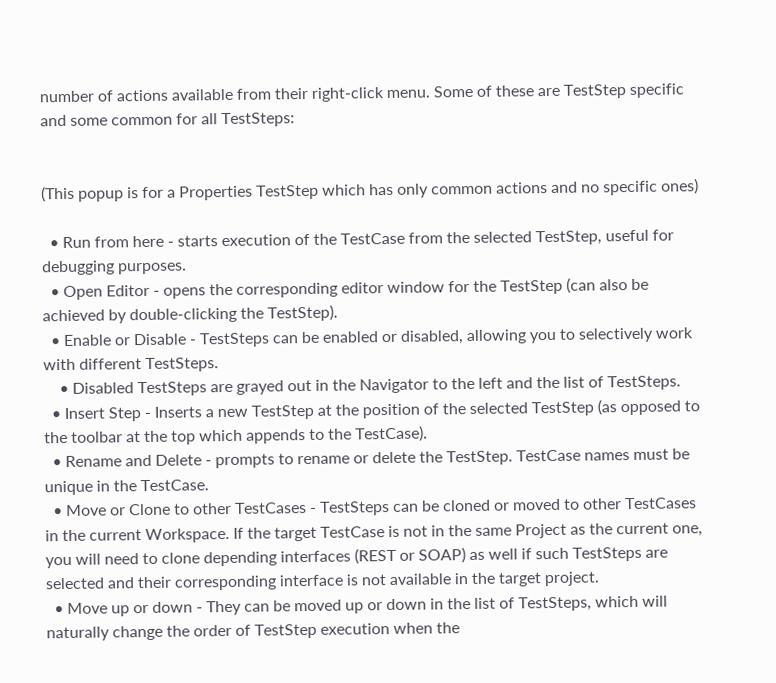number of actions available from their right-click menu. Some of these are TestStep specific and some common for all TestSteps:


(This popup is for a Properties TestStep which has only common actions and no specific ones)

  • Run from here - starts execution of the TestCase from the selected TestStep, useful for debugging purposes.
  • Open Editor - opens the corresponding editor window for the TestStep (can also be achieved by double-clicking the TestStep).
  • Enable or Disable - TestSteps can be enabled or disabled, allowing you to selectively work with different TestSteps.
    • Disabled TestSteps are grayed out in the Navigator to the left and the list of TestSteps.
  • Insert Step - Inserts a new TestStep at the position of the selected TestStep (as opposed to the toolbar at the top which appends to the TestCase).
  • Rename and Delete - prompts to rename or delete the TestStep. TestCase names must be unique in the TestCase.
  • Move or Clone to other TestCases - TestSteps can be cloned or moved to other TestCases in the current Workspace. If the target TestCase is not in the same Project as the current one, you will need to clone depending interfaces (REST or SOAP) as well if such TestSteps are selected and their corresponding interface is not available in the target project.
  • Move up or down - They can be moved up or down in the list of TestSteps, which will naturally change the order of TestStep execution when the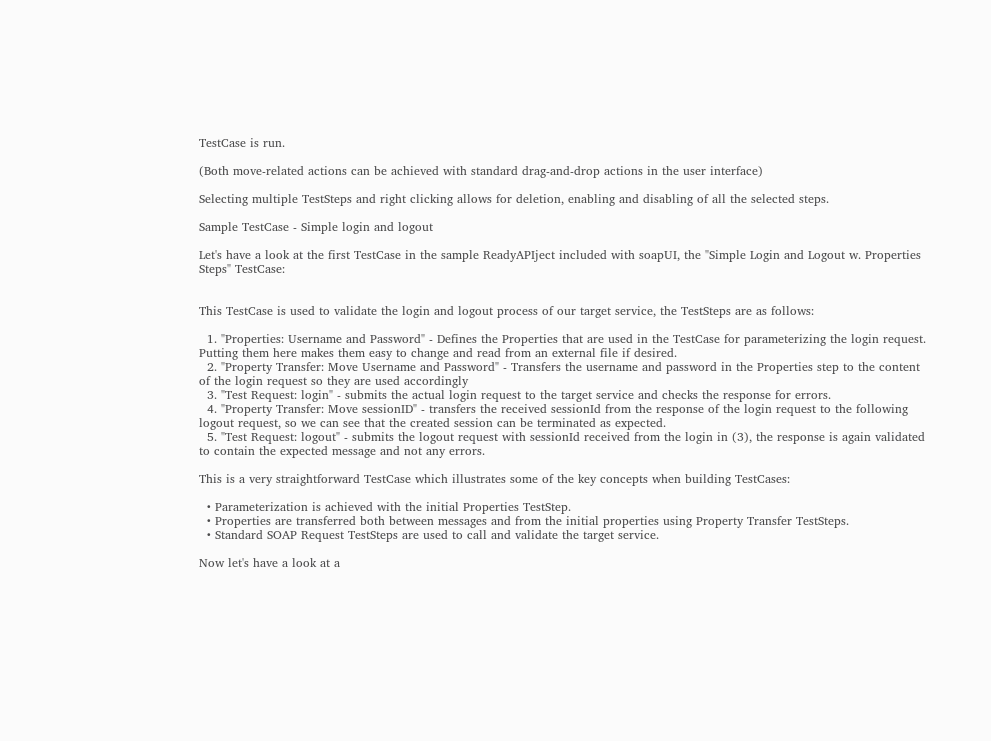TestCase is run.

(Both move-related actions can be achieved with standard drag-and-drop actions in the user interface)

Selecting multiple TestSteps and right clicking allows for deletion, enabling and disabling of all the selected steps.

Sample TestCase - Simple login and logout

Let's have a look at the first TestCase in the sample ReadyAPIject included with soapUI, the "Simple Login and Logout w. Properties Steps" TestCase:


This TestCase is used to validate the login and logout process of our target service, the TestSteps are as follows:

  1. "Properties: Username and Password" - Defines the Properties that are used in the TestCase for parameterizing the login request. Putting them here makes them easy to change and read from an external file if desired.
  2. "Property Transfer: Move Username and Password" - Transfers the username and password in the Properties step to the content of the login request so they are used accordingly
  3. "Test Request: login" - submits the actual login request to the target service and checks the response for errors.
  4. "Property Transfer: Move sessionID" - transfers the received sessionId from the response of the login request to the following logout request, so we can see that the created session can be terminated as expected.
  5. "Test Request: logout" - submits the logout request with sessionId received from the login in (3), the response is again validated to contain the expected message and not any errors.

This is a very straightforward TestCase which illustrates some of the key concepts when building TestCases:

  • Parameterization is achieved with the initial Properties TestStep.
  • Properties are transferred both between messages and from the initial properties using Property Transfer TestSteps.
  • Standard SOAP Request TestSteps are used to call and validate the target service.

Now let's have a look at a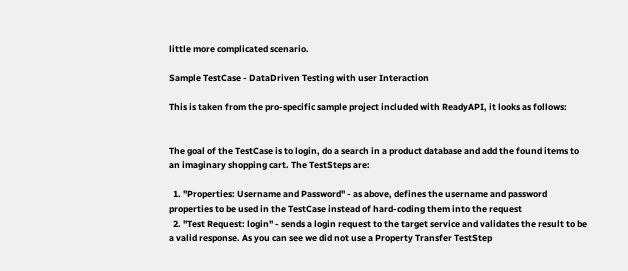little more complicated scenario.

Sample TestCase - DataDriven Testing with user Interaction

This is taken from the pro-specific sample project included with ReadyAPI, it looks as follows:


The goal of the TestCase is to login, do a search in a product database and add the found items to an imaginary shopping cart. The TestSteps are:

  1. "Properties: Username and Password" - as above, defines the username and password properties to be used in the TestCase instead of hard-coding them into the request
  2. "Test Request: login" - sends a login request to the target service and validates the result to be a valid response. As you can see we did not use a Property Transfer TestStep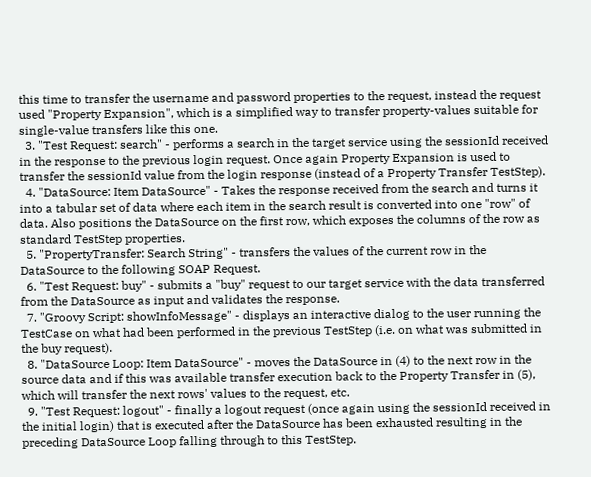this time to transfer the username and password properties to the request, instead the request used "Property Expansion", which is a simplified way to transfer property-values suitable for single-value transfers like this one.
  3. "Test Request: search" - performs a search in the target service using the sessionId received in the response to the previous login request. Once again Property Expansion is used to transfer the sessionId value from the login response (instead of a Property Transfer TestStep).
  4. "DataSource: Item DataSource" - Takes the response received from the search and turns it into a tabular set of data where each item in the search result is converted into one "row" of data. Also positions the DataSource on the first row, which exposes the columns of the row as standard TestStep properties.
  5. "PropertyTransfer: Search String" - transfers the values of the current row in the DataSource to the following SOAP Request.
  6. "Test Request: buy" - submits a "buy" request to our target service with the data transferred from the DataSource as input and validates the response.
  7. "Groovy Script: showInfoMessage" - displays an interactive dialog to the user running the TestCase on what had been performed in the previous TestStep (i.e. on what was submitted in the buy request).
  8. "DataSource Loop: Item DataSource" - moves the DataSource in (4) to the next row in the source data and if this was available transfer execution back to the Property Transfer in (5), which will transfer the next rows' values to the request, etc.
  9. "Test Request: logout" - finally a logout request (once again using the sessionId received in the initial login) that is executed after the DataSource has been exhausted resulting in the preceding DataSource Loop falling through to this TestStep.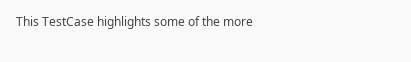This TestCase highlights some of the more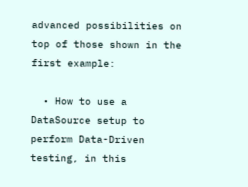advanced possibilities on top of those shown in the first example:

  • How to use a DataSource setup to perform Data-Driven testing, in this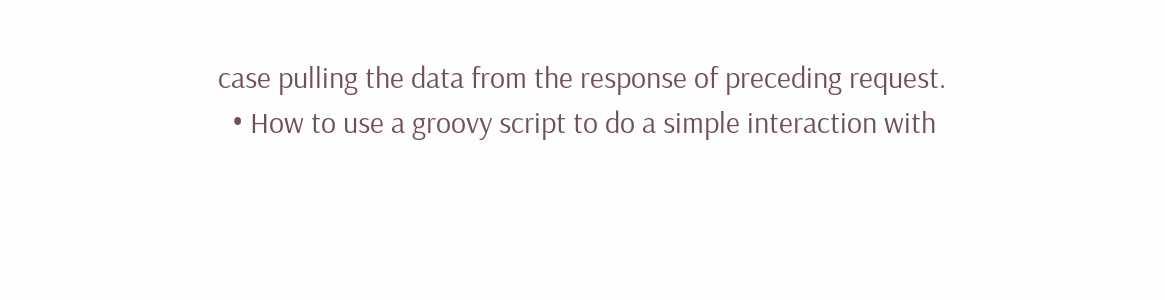case pulling the data from the response of preceding request.
  • How to use a groovy script to do a simple interaction with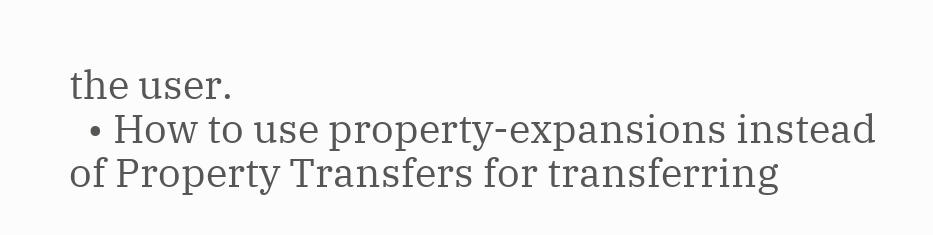the user.
  • How to use property-expansions instead of Property Transfers for transferring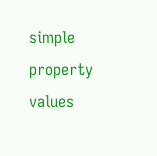simple property values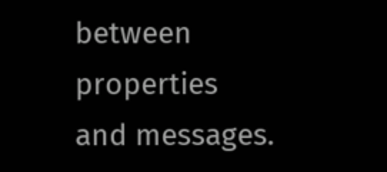between properties and messages.